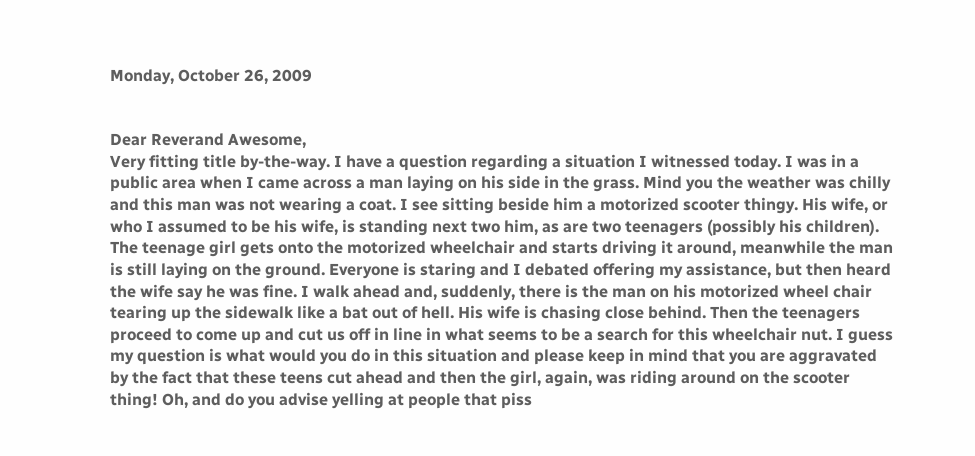Monday, October 26, 2009


Dear Reverand Awesome,
Very fitting title by-the-way. I have a question regarding a situation I witnessed today. I was in a public area when I came across a man laying on his side in the grass. Mind you the weather was chilly and this man was not wearing a coat. I see sitting beside him a motorized scooter thingy. His wife, or who I assumed to be his wife, is standing next two him, as are two teenagers (possibly his children). The teenage girl gets onto the motorized wheelchair and starts driving it around, meanwhile the man is still laying on the ground. Everyone is staring and I debated offering my assistance, but then heard the wife say he was fine. I walk ahead and, suddenly, there is the man on his motorized wheel chair tearing up the sidewalk like a bat out of hell. His wife is chasing close behind. Then the teenagers proceed to come up and cut us off in line in what seems to be a search for this wheelchair nut. I guess my question is what would you do in this situation and please keep in mind that you are aggravated by the fact that these teens cut ahead and then the girl, again, was riding around on the scooter thing! Oh, and do you advise yelling at people that piss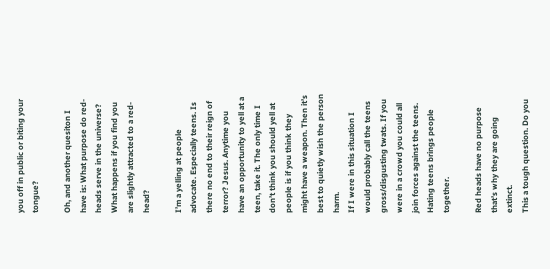you off in public or biting your tongue?

Oh, and another quesiton I have is: What purpose do red-heads serve in the universe? What happens if you find you are slightly attracted to a red-head?

I’m a yelling at people advocate. Especially teens. Is there no end to their reign of terror? Jesus. Anytime you have an opportunity to yell at a teen, take it. The only time I don’t think you should yell at people is if you think they might have a weapon. Then it’s best to quietly wish the person harm.
If I were in this situation I would probably call the teens gross/disgusting twats. If you were in a crowd you could all join forces against the teens. Hating teens brings people together.

Red heads have no purpose that’s why they are going extinct.
This a tough question. Do you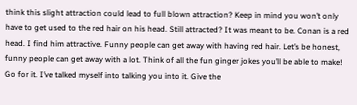think this slight attraction could lead to full blown attraction? Keep in mind you won’t only have to get used to the red hair on his head. Still attracted? It was meant to be. Conan is a red head. I find him attractive. Funny people can get away with having red hair. Let’s be honest, funny people can get away with a lot. Think of all the fun ginger jokes you’ll be able to make! Go for it. I’ve talked myself into talking you into it. Give the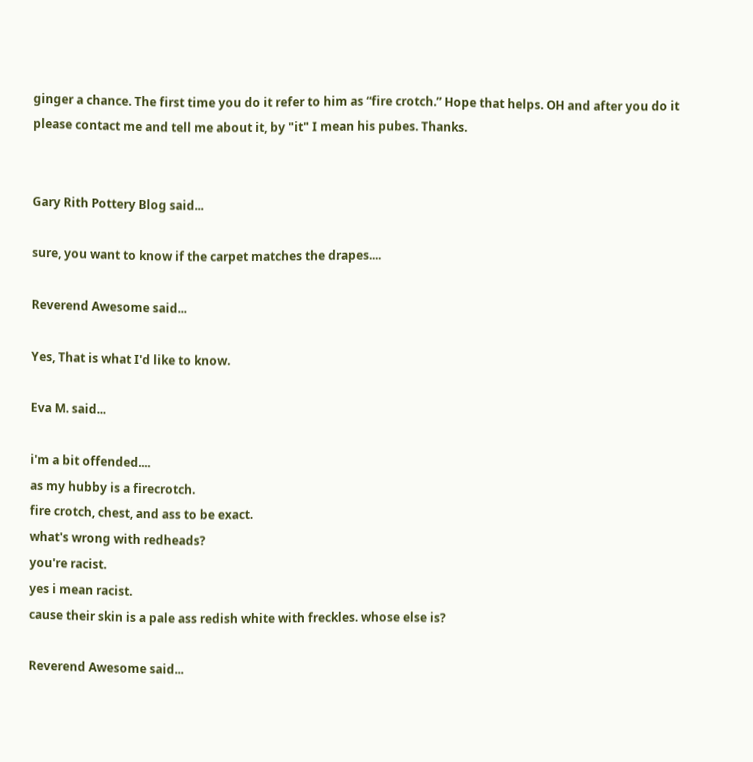ginger a chance. The first time you do it refer to him as “fire crotch.” Hope that helps. OH and after you do it please contact me and tell me about it, by "it" I mean his pubes. Thanks.


Gary Rith Pottery Blog said...

sure, you want to know if the carpet matches the drapes....

Reverend Awesome said...

Yes, That is what I'd like to know.

Eva M. said...

i'm a bit offended....
as my hubby is a firecrotch.
fire crotch, chest, and ass to be exact.
what's wrong with redheads?
you're racist.
yes i mean racist.
cause their skin is a pale ass redish white with freckles. whose else is?

Reverend Awesome said...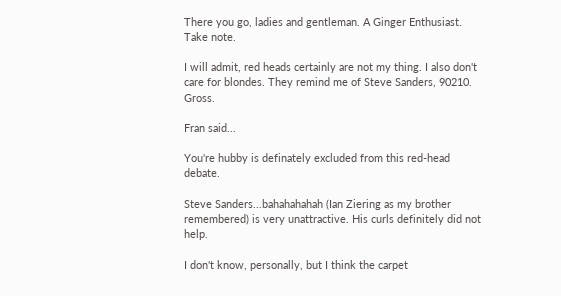There you go, ladies and gentleman. A Ginger Enthusiast. Take note.

I will admit, red heads certainly are not my thing. I also don't care for blondes. They remind me of Steve Sanders, 90210. Gross.

Fran said...

You're hubby is definately excluded from this red-head debate.

Steve Sanders...bahahahahah (Ian Ziering as my brother remembered) is very unattractive. His curls definitely did not help.

I don't know, personally, but I think the carpet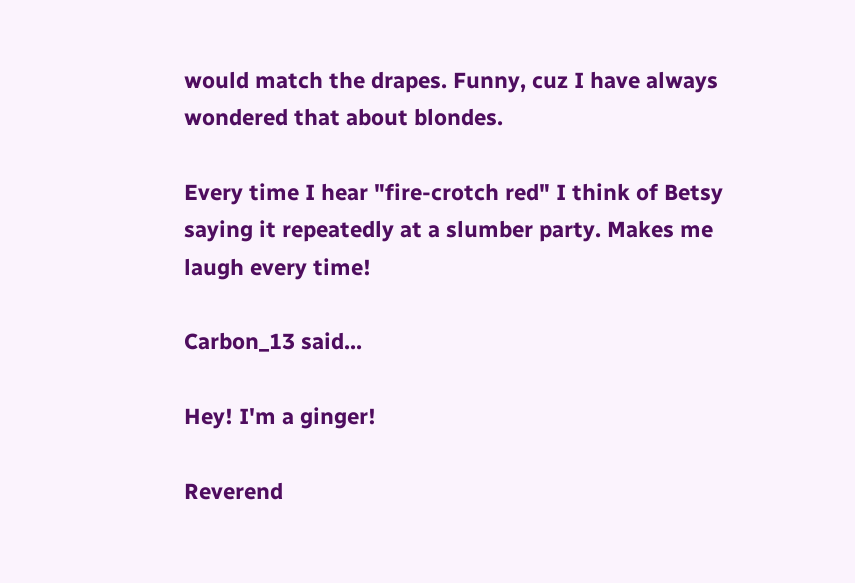would match the drapes. Funny, cuz I have always wondered that about blondes.

Every time I hear "fire-crotch red" I think of Betsy saying it repeatedly at a slumber party. Makes me laugh every time!

Carbon_13 said...

Hey! I'm a ginger!

Reverend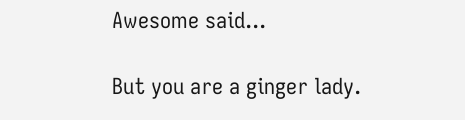Awesome said...

But you are a ginger lady.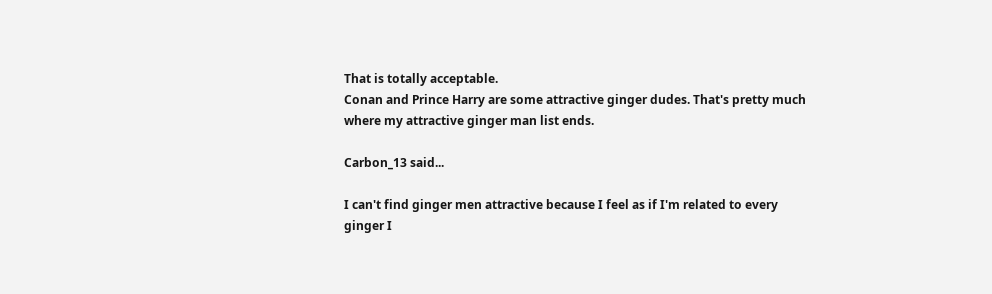That is totally acceptable.
Conan and Prince Harry are some attractive ginger dudes. That's pretty much where my attractive ginger man list ends.

Carbon_13 said...

I can't find ginger men attractive because I feel as if I'm related to every ginger I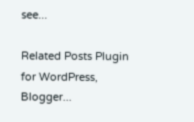see...

Related Posts Plugin for WordPress, Blogger...